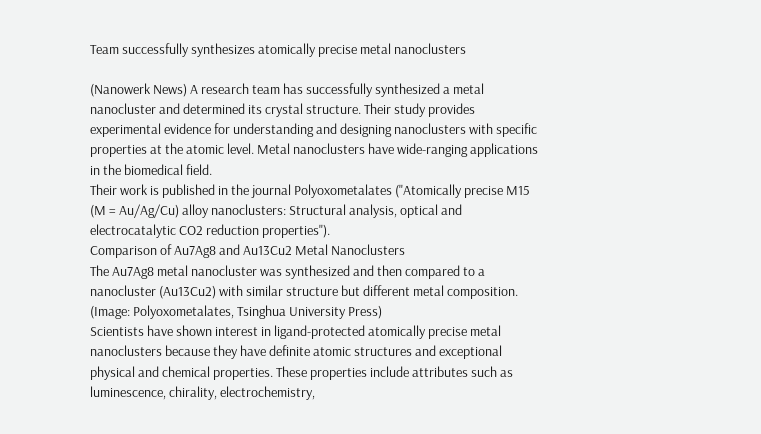Team successfully synthesizes atomically precise metal nanoclusters

(Nanowerk News) A research team has successfully synthesized a metal nanocluster and determined its crystal structure. Their study provides experimental evidence for understanding and designing nanoclusters with specific properties at the atomic level. Metal nanoclusters have wide-ranging applications in the biomedical field.
Their work is published in the journal Polyoxometalates ("Atomically precise M15 (M = Au/Ag/Cu) alloy nanoclusters: Structural analysis, optical and electrocatalytic CO2 reduction properties").
Comparison of Au7Ag8 and Au13Cu2 Metal Nanoclusters
The Au7Ag8 metal nanocluster was synthesized and then compared to a nanocluster (Au13Cu2) with similar structure but different metal composition. (Image: Polyoxometalates, Tsinghua University Press)
Scientists have shown interest in ligand-protected atomically precise metal nanoclusters because they have definite atomic structures and exceptional physical and chemical properties. These properties include attributes such as luminescence, chirality, electrochemistry,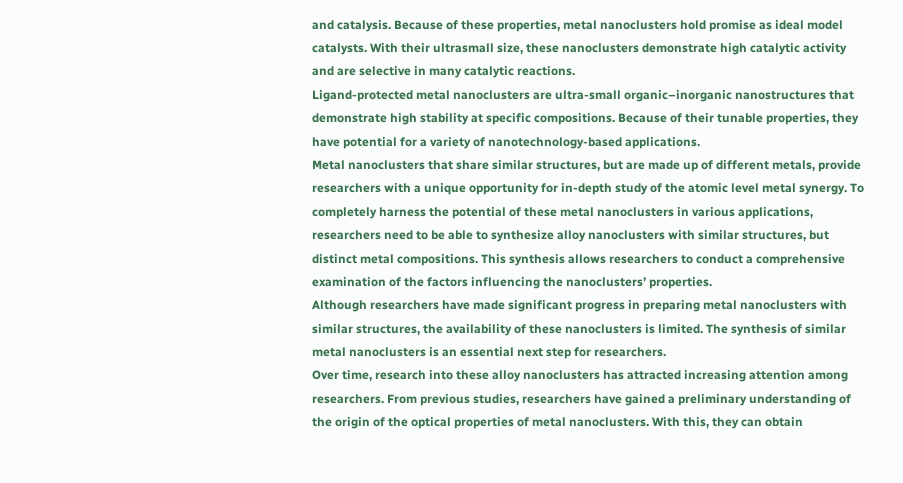and catalysis. Because of these properties, metal nanoclusters hold promise as ideal model catalysts. With their ultrasmall size, these nanoclusters demonstrate high catalytic activity and are selective in many catalytic reactions.
Ligand-protected metal nanoclusters are ultra-small organic–inorganic nanostructures that demonstrate high stability at specific compositions. Because of their tunable properties, they have potential for a variety of nanotechnology-based applications.
Metal nanoclusters that share similar structures, but are made up of different metals, provide researchers with a unique opportunity for in-depth study of the atomic level metal synergy. To completely harness the potential of these metal nanoclusters in various applications, researchers need to be able to synthesize alloy nanoclusters with similar structures, but distinct metal compositions. This synthesis allows researchers to conduct a comprehensive examination of the factors influencing the nanoclusters’ properties.
Although researchers have made significant progress in preparing metal nanoclusters with similar structures, the availability of these nanoclusters is limited. The synthesis of similar metal nanoclusters is an essential next step for researchers.
Over time, research into these alloy nanoclusters has attracted increasing attention among researchers. From previous studies, researchers have gained a preliminary understanding of the origin of the optical properties of metal nanoclusters. With this, they can obtain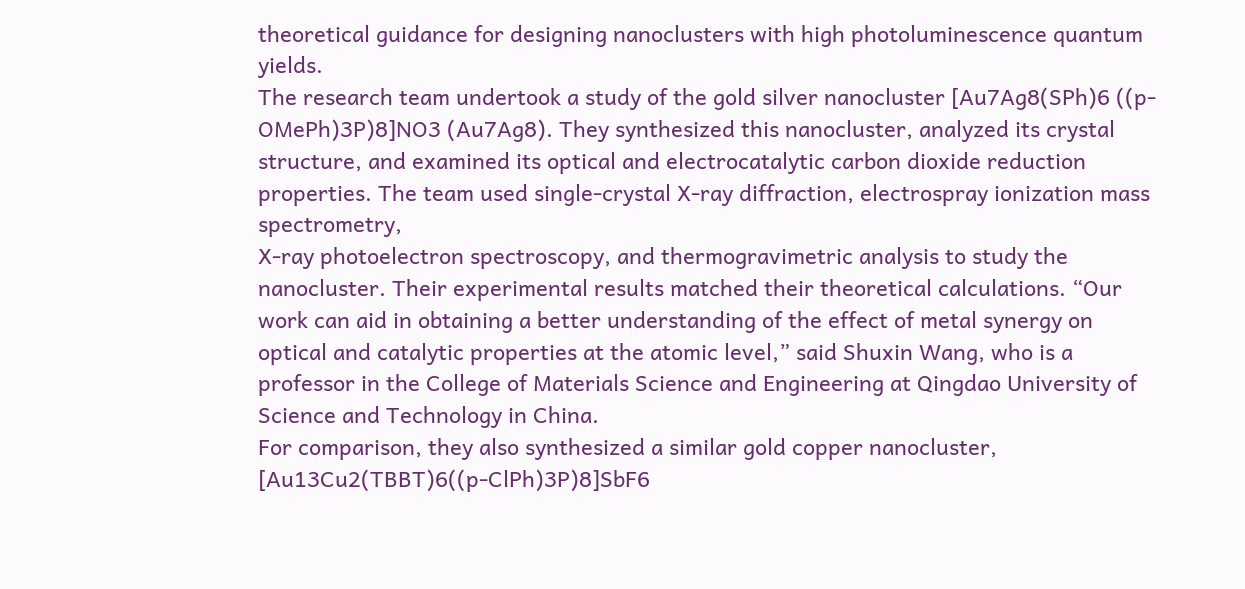theoretical guidance for designing nanoclusters with high photoluminescence quantum yields.
The research team undertook a study of the gold silver nanocluster [Au7Ag8(SPh)6 ((p-OMePh)3P)8]NO3 (Au7Ag8). They synthesized this nanocluster, analyzed its crystal structure, and examined its optical and electrocatalytic carbon dioxide reduction properties. The team used single-crystal X-ray diffraction, electrospray ionization mass spectrometry,
X-ray photoelectron spectroscopy, and thermogravimetric analysis to study the nanocluster. Their experimental results matched their theoretical calculations. “Our work can aid in obtaining a better understanding of the effect of metal synergy on optical and catalytic properties at the atomic level,” said Shuxin Wang, who is a professor in the College of Materials Science and Engineering at Qingdao University of Science and Technology in China.
For comparison, they also synthesized a similar gold copper nanocluster, [Au13Cu2(TBBT)6((p-ClPh)3P)8]SbF6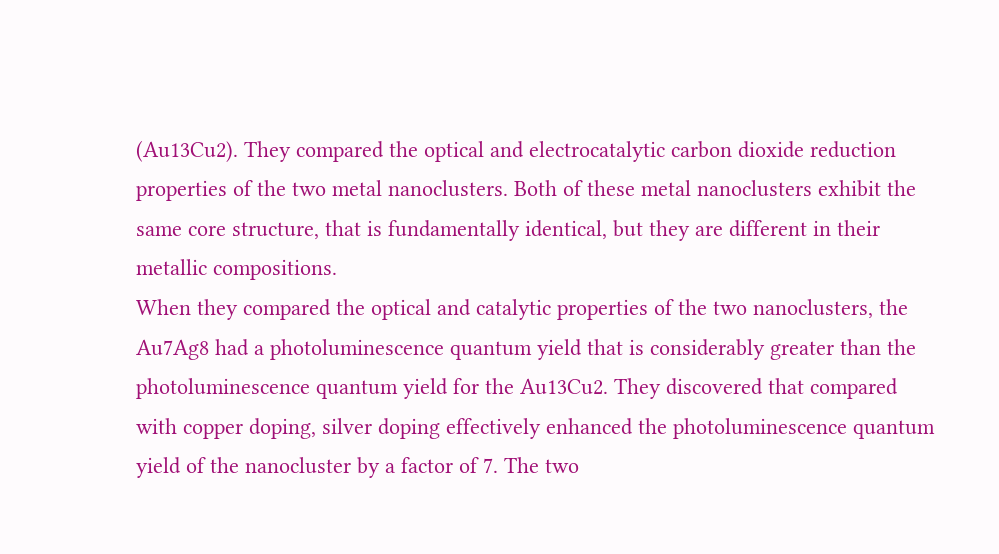(Au13Cu2). They compared the optical and electrocatalytic carbon dioxide reduction properties of the two metal nanoclusters. Both of these metal nanoclusters exhibit the same core structure, that is fundamentally identical, but they are different in their metallic compositions.
When they compared the optical and catalytic properties of the two nanoclusters, the Au7Ag8 had a photoluminescence quantum yield that is considerably greater than the photoluminescence quantum yield for the Au13Cu2. They discovered that compared with copper doping, silver doping effectively enhanced the photoluminescence quantum yield of the nanocluster by a factor of 7. The two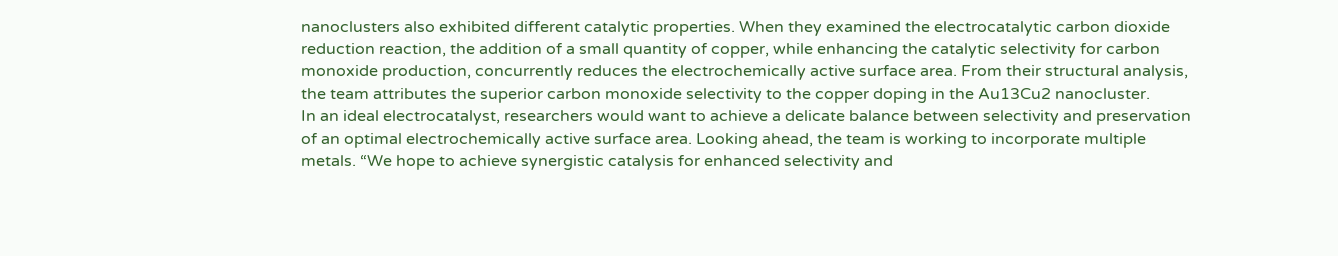nanoclusters also exhibited different catalytic properties. When they examined the electrocatalytic carbon dioxide reduction reaction, the addition of a small quantity of copper, while enhancing the catalytic selectivity for carbon monoxide production, concurrently reduces the electrochemically active surface area. From their structural analysis, the team attributes the superior carbon monoxide selectivity to the copper doping in the Au13Cu2 nanocluster.
In an ideal electrocatalyst, researchers would want to achieve a delicate balance between selectivity and preservation of an optimal electrochemically active surface area. Looking ahead, the team is working to incorporate multiple metals. “We hope to achieve synergistic catalysis for enhanced selectivity and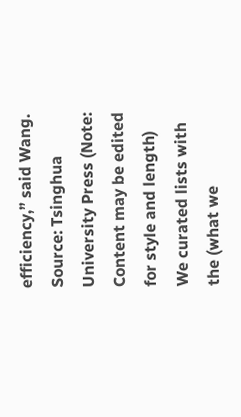efficiency,” said Wang.
Source: Tsinghua University Press (Note: Content may be edited for style and length)
We curated lists with the (what we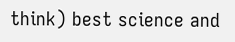think) best science and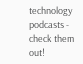technology podcasts - check them out!